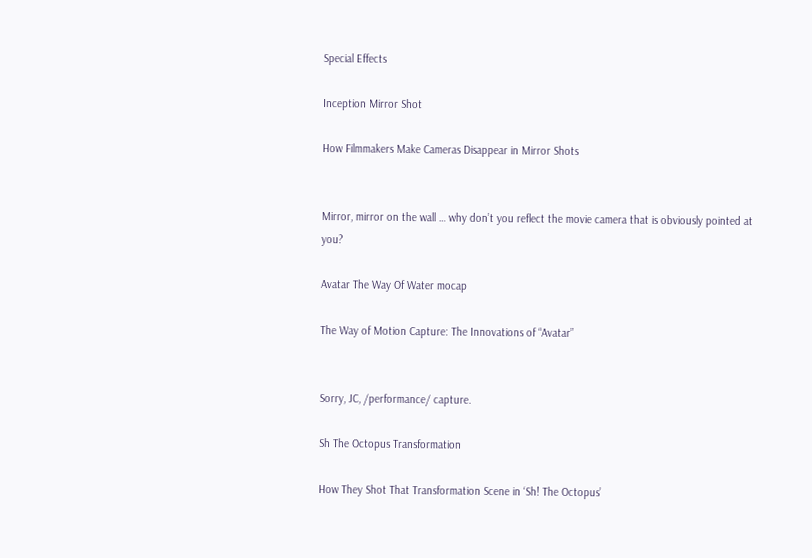Special Effects

Inception Mirror Shot

How Filmmakers Make Cameras Disappear in Mirror Shots


Mirror, mirror on the wall … why don’t you reflect the movie camera that is obviously pointed at you?

Avatar The Way Of Water mocap

The Way of Motion Capture: The Innovations of “Avatar”


Sorry, JC, /performance/ capture.

Sh The Octopus Transformation

How They Shot That Transformation Scene in ‘Sh! The Octopus’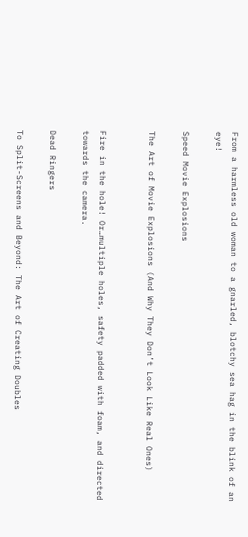From a harmless old woman to a gnarled, blotchy sea hag in the blink of an eye!

Speed Movie Explosions

The Art of Movie Explosions (And Why They Don’t Look Like Real Ones)


Fire in the hole! Or…multiple holes, safety padded with foam, and directed towards the camera.

Dead Ringers

To Split-Screens and Beyond: The Art of Creating Doubles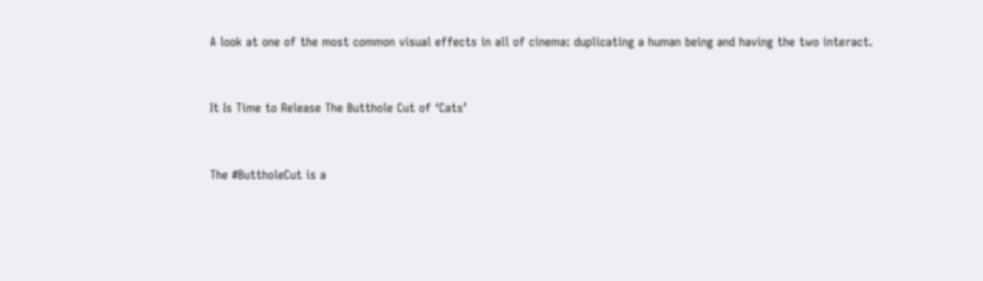A look at one of the most common visual effects in all of cinema: duplicating a human being and having the two interact.


It Is Time to Release The Butthole Cut of ‘Cats’


The #ButtholeCut is a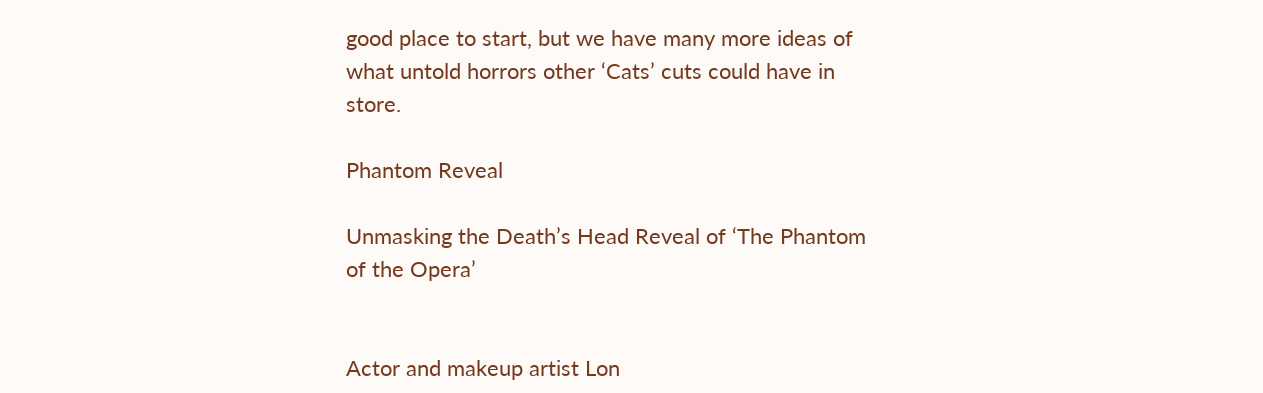good place to start, but we have many more ideas of what untold horrors other ‘Cats’ cuts could have in store.

Phantom Reveal

Unmasking the Death’s Head Reveal of ‘The Phantom of the Opera’


Actor and makeup artist Lon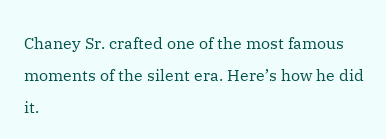Chaney Sr. crafted one of the most famous moments of the silent era. Here’s how he did it.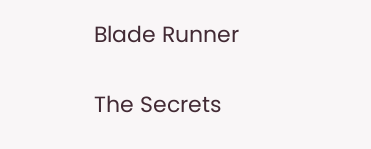Blade Runner

The Secrets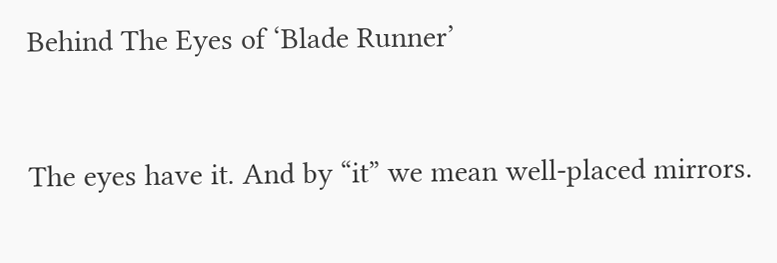Behind The Eyes of ‘Blade Runner’


The eyes have it. And by “it” we mean well-placed mirrors.